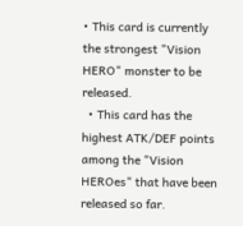• This card is currently the strongest "Vision HERO" monster to be released.
  • This card has the highest ATK/DEF points among the "Vision HEROes" that have been released so far.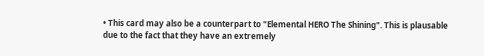• This card may also be a counterpart to "Elemental HERO The Shining". This is plausable due to the fact that they have an extremely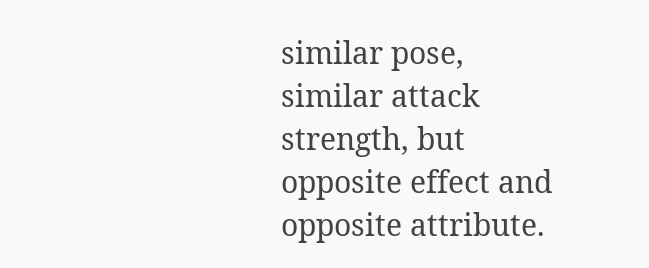similar pose, similar attack strength, but opposite effect and opposite attribute.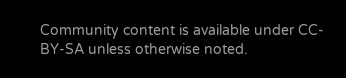Community content is available under CC-BY-SA unless otherwise noted.